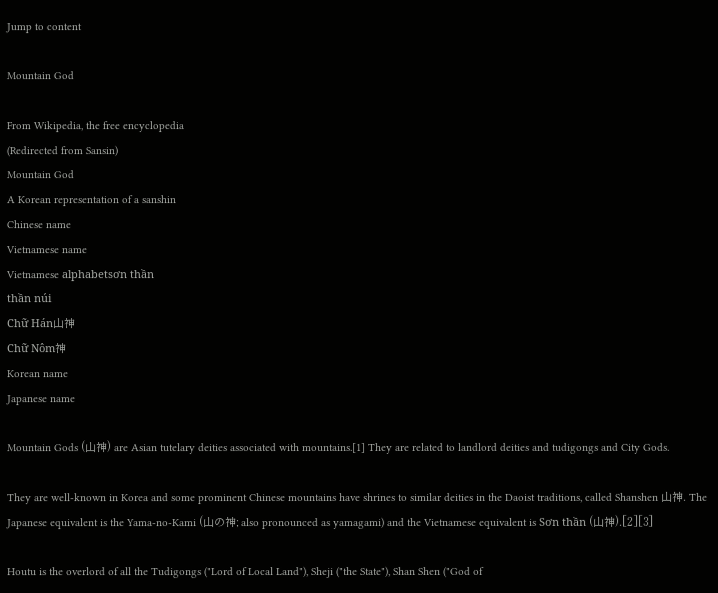Jump to content

Mountain God

From Wikipedia, the free encyclopedia
(Redirected from Sansin)
Mountain God
A Korean representation of a sanshin
Chinese name
Vietnamese name
Vietnamese alphabetsơn thần
thần núi
Chữ Hán山神
Chữ Nôm神
Korean name
Japanese name

Mountain Gods (山神) are Asian tutelary deities associated with mountains.[1] They are related to landlord deities and tudigongs and City Gods.

They are well-known in Korea and some prominent Chinese mountains have shrines to similar deities in the Daoist traditions, called Shanshen 山神. The Japanese equivalent is the Yama-no-Kami (山の神; also pronounced as yamagami) and the Vietnamese equivalent is Sơn thần (山神).[2][3]

Houtu is the overlord of all the Tudigongs ("Lord of Local Land"), Sheji ("the State"), Shan Shen ("God of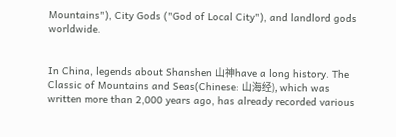Mountains"), City Gods ("God of Local City"), and landlord gods worldwide.


In China, legends about Shanshen 山神have a long history. The Classic of Mountains and Seas(Chinese: 山海经), which was written more than 2,000 years ago, has already recorded various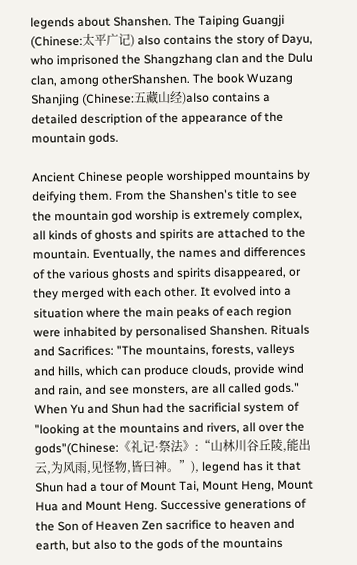legends about Shanshen. The Taiping Guangji (Chinese:太平广记) also contains the story of Dayu, who imprisoned the Shangzhang clan and the Dulu clan, among otherShanshen. The book Wuzang Shanjing (Chinese:五藏山经)also contains a detailed description of the appearance of the mountain gods.

Ancient Chinese people worshipped mountains by deifying them. From the Shanshen's title to see the mountain god worship is extremely complex, all kinds of ghosts and spirits are attached to the mountain. Eventually, the names and differences of the various ghosts and spirits disappeared, or they merged with each other. It evolved into a situation where the main peaks of each region were inhabited by personalised Shanshen. Rituals and Sacrifices: "The mountains, forests, valleys and hills, which can produce clouds, provide wind and rain, and see monsters, are all called gods." When Yu and Shun had the sacrificial system of "looking at the mountains and rivers, all over the gods"(Chinese:《礼记·祭法》:“山林川谷丘陵,能出云,为风雨,见怪物,皆曰神。”), legend has it that Shun had a tour of Mount Tai, Mount Heng, Mount Hua and Mount Heng. Successive generations of the Son of Heaven Zen sacrifice to heaven and earth, but also to the gods of the mountains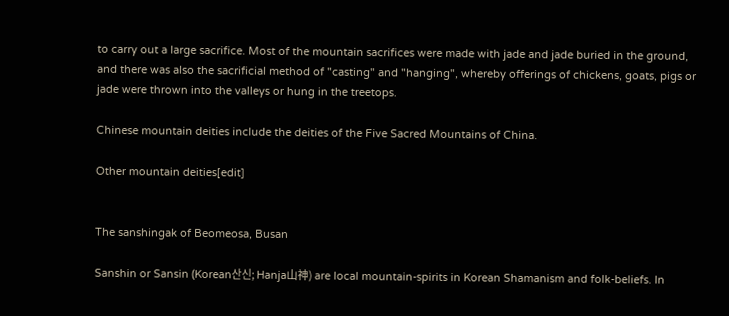to carry out a large sacrifice. Most of the mountain sacrifices were made with jade and jade buried in the ground, and there was also the sacrificial method of "casting" and "hanging", whereby offerings of chickens, goats, pigs or jade were thrown into the valleys or hung in the treetops.

Chinese mountain deities include the deities of the Five Sacred Mountains of China.

Other mountain deities[edit]


The sanshingak of Beomeosa, Busan

Sanshin or Sansin (Korean산신; Hanja山神) are local mountain-spirits in Korean Shamanism and folk-beliefs. In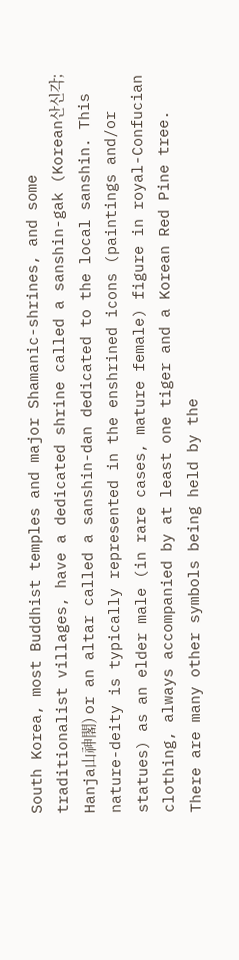South Korea, most Buddhist temples and major Shamanic-shrines, and some traditionalist villages, have a dedicated shrine called a sanshin-gak (Korean산신각; Hanja山神閣) or an altar called a sanshin-dan dedicated to the local sanshin. This nature-deity is typically represented in the enshrined icons (paintings and/or statues) as an elder male (in rare cases, mature female) figure in royal-Confucian clothing, always accompanied by at least one tiger and a Korean Red Pine tree. There are many other symbols being held by the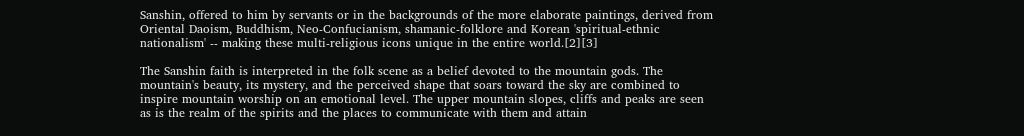Sanshin, offered to him by servants or in the backgrounds of the more elaborate paintings, derived from Oriental Daoism, Buddhism, Neo-Confucianism, shamanic-folklore and Korean 'spiritual-ethnic nationalism' -- making these multi-religious icons unique in the entire world.[2][3]

The Sanshin faith is interpreted in the folk scene as a belief devoted to the mountain gods. The mountain's beauty, its mystery, and the perceived shape that soars toward the sky are combined to inspire mountain worship on an emotional level. The upper mountain slopes, cliffs and peaks are seen as is the realm of the spirits and the places to communicate with them and attain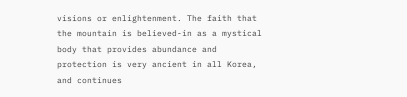visions or enlightenment. The faith that the mountain is believed-in as a mystical body that provides abundance and protection is very ancient in all Korea, and continues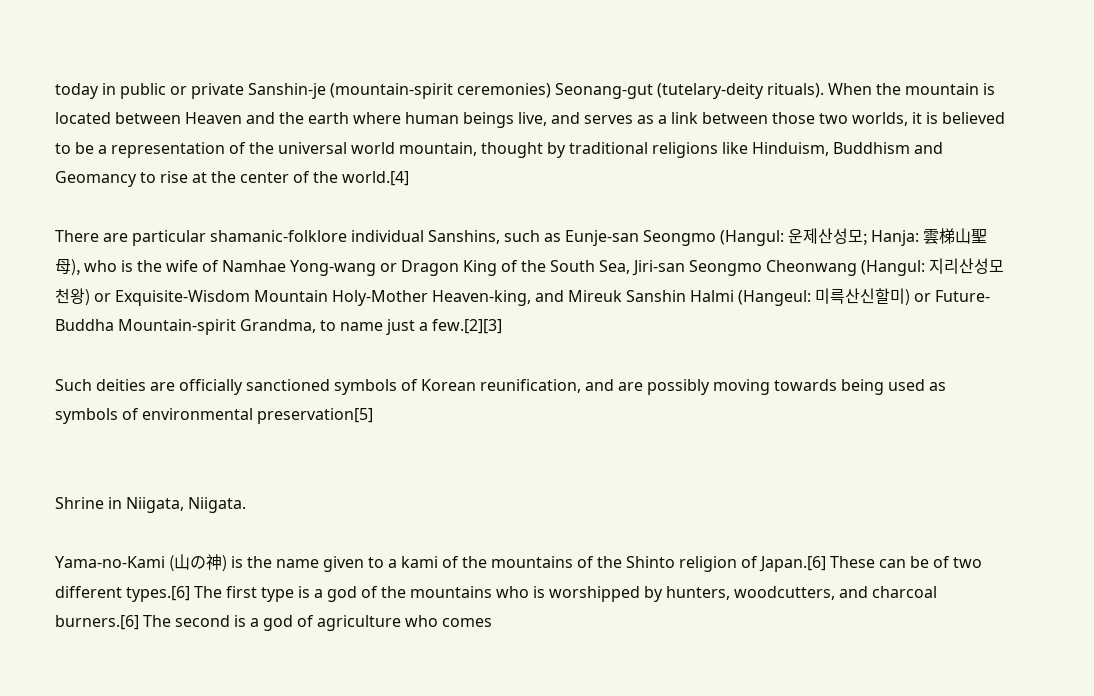today in public or private Sanshin-je (mountain-spirit ceremonies) Seonang-gut (tutelary-deity rituals). When the mountain is located between Heaven and the earth where human beings live, and serves as a link between those two worlds, it is believed to be a representation of the universal world mountain, thought by traditional religions like Hinduism, Buddhism and Geomancy to rise at the center of the world.[4]

There are particular shamanic-folklore individual Sanshins, such as Eunje-san Seongmo (Hangul: 운제산성모; Hanja: 雲梯山聖母), who is the wife of Namhae Yong-wang or Dragon King of the South Sea, Jiri-san Seongmo Cheonwang (Hangul: 지리산성모천왕) or Exquisite-Wisdom Mountain Holy-Mother Heaven-king, and Mireuk Sanshin Halmi (Hangeul: 미륵산신할미) or Future-Buddha Mountain-spirit Grandma, to name just a few.[2][3]

Such deities are officially sanctioned symbols of Korean reunification, and are possibly moving towards being used as symbols of environmental preservation[5]


Shrine in Niigata, Niigata.

Yama-no-Kami (山の神) is the name given to a kami of the mountains of the Shinto religion of Japan.[6] These can be of two different types.[6] The first type is a god of the mountains who is worshipped by hunters, woodcutters, and charcoal burners.[6] The second is a god of agriculture who comes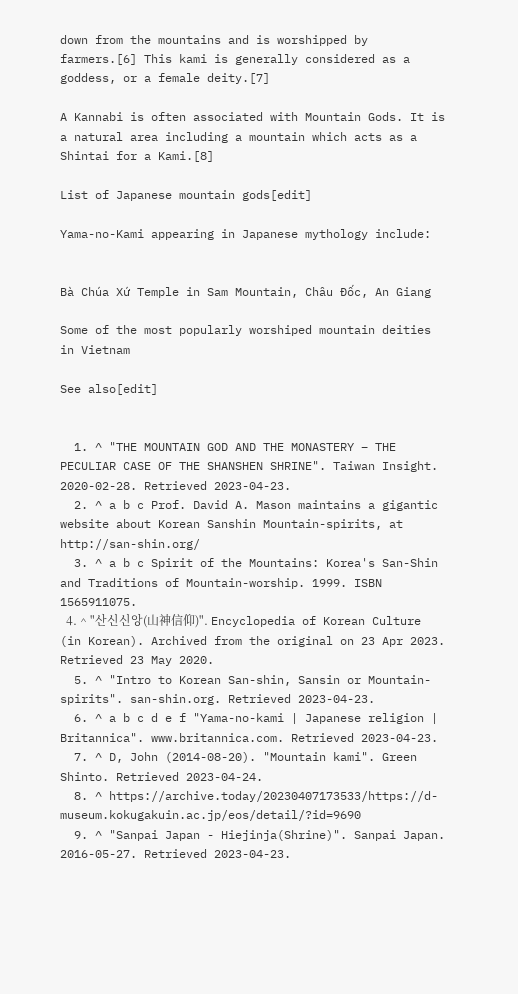down from the mountains and is worshipped by farmers.[6] This kami is generally considered as a goddess, or a female deity.[7]

A Kannabi is often associated with Mountain Gods. It is a natural area including a mountain which acts as a Shintai for a Kami.[8]

List of Japanese mountain gods[edit]

Yama-no-Kami appearing in Japanese mythology include:


Bà Chúa Xứ Temple in Sam Mountain, Châu Đốc, An Giang

Some of the most popularly worshiped mountain deities in Vietnam

See also[edit]


  1. ^ "THE MOUNTAIN GOD AND THE MONASTERY – THE PECULIAR CASE OF THE SHANSHEN SHRINE". Taiwan Insight. 2020-02-28. Retrieved 2023-04-23.
  2. ^ a b c Prof. David A. Mason maintains a gigantic website about Korean Sanshin Mountain-spirits, at http://san-shin.org/
  3. ^ a b c Spirit of the Mountains: Korea's San-Shin and Traditions of Mountain-worship. 1999. ISBN 1565911075.
  4. ^ "산신신앙(山神信仰)". Encyclopedia of Korean Culture (in Korean). Archived from the original on 23 Apr 2023. Retrieved 23 May 2020.
  5. ^ "Intro to Korean San-shin, Sansin or Mountain-spirits". san-shin.org. Retrieved 2023-04-23.
  6. ^ a b c d e f "Yama-no-kami | Japanese religion | Britannica". www.britannica.com. Retrieved 2023-04-23.
  7. ^ D, John (2014-08-20). "Mountain kami". Green Shinto. Retrieved 2023-04-24.
  8. ^ https://archive.today/20230407173533/https://d-museum.kokugakuin.ac.jp/eos/detail/?id=9690
  9. ^ "Sanpai Japan - Hiejinja(Shrine)". Sanpai Japan. 2016-05-27. Retrieved 2023-04-23.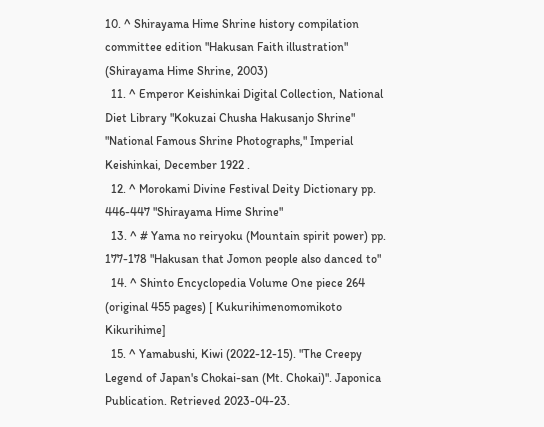10. ^ Shirayama Hime Shrine history compilation committee edition "Hakusan Faith illustration" (Shirayama Hime Shrine, 2003)
  11. ^ Emperor Keishinkai Digital Collection, National Diet Library "Kokuzai Chusha Hakusanjo Shrine" "National Famous Shrine Photographs," Imperial Keishinkai, December 1922 .
  12. ^ Morokami Divine Festival Deity Dictionary pp. 446-447 "Shirayama Hime Shrine"
  13. ^ # Yama no reiryoku (Mountain spirit power) pp. 177-178 "Hakusan that Jomon people also danced to"
  14. ^ Shinto Encyclopedia Volume One piece 264 (original 455 pages) [ Kukurihimenomomikoto Kikurihime]
  15. ^ Yamabushi, Kiwi (2022-12-15). "The Creepy Legend of Japan's Chokai-san (Mt. Chokai)". Japonica Publication. Retrieved 2023-04-23.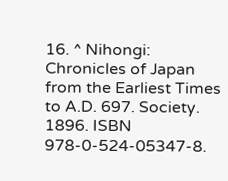16. ^ Nihongi: Chronicles of Japan from the Earliest Times to A.D. 697. Society. 1896. ISBN 978-0-524-05347-8.